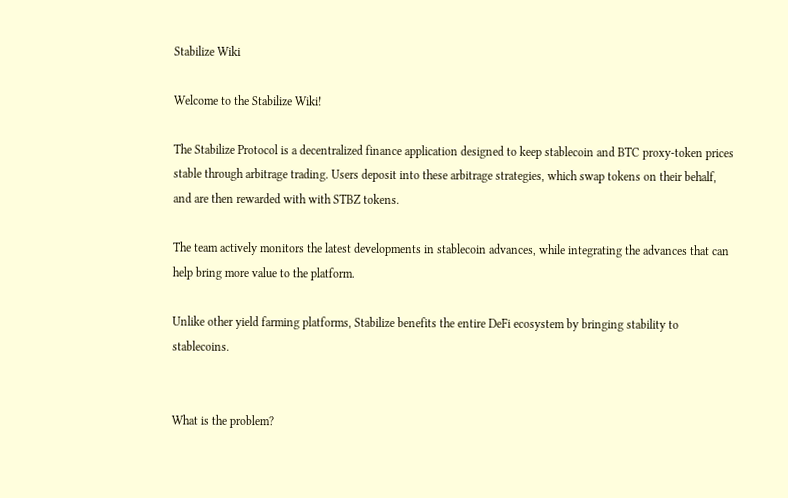Stabilize Wiki

Welcome to the Stabilize Wiki!

The Stabilize Protocol is a decentralized finance application designed to keep stablecoin and BTC proxy-token prices stable through arbitrage trading. Users deposit into these arbitrage strategies, which swap tokens on their behalf, and are then rewarded with with STBZ tokens.

The team actively monitors the latest developments in stablecoin advances, while integrating the advances that can help bring more value to the platform.

Unlike other yield farming platforms, Stabilize benefits the entire DeFi ecosystem by bringing stability to stablecoins.


What is the problem?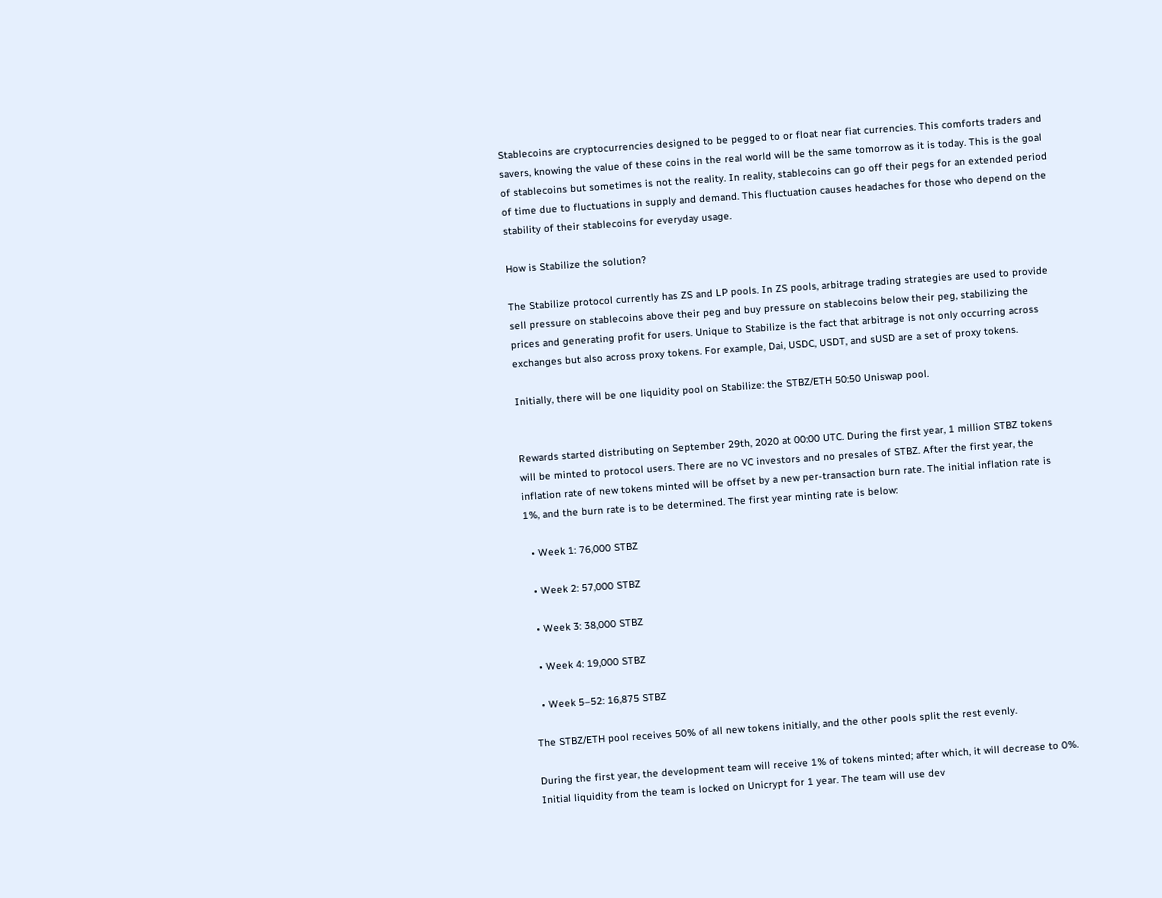Stablecoins are cryptocurrencies designed to be pegged to or float near fiat currencies. This comforts traders and savers, knowing the value of these coins in the real world will be the same tomorrow as it is today. This is the goal of stablecoins but sometimes is not the reality. In reality, stablecoins can go off their pegs for an extended period of time due to fluctuations in supply and demand. This fluctuation causes headaches for those who depend on the stability of their stablecoins for everyday usage.

How is Stabilize the solution?

The Stabilize protocol currently has ZS and LP pools. In ZS pools, arbitrage trading strategies are used to provide sell pressure on stablecoins above their peg and buy pressure on stablecoins below their peg, stabilizing the prices and generating profit for users. Unique to Stabilize is the fact that arbitrage is not only occurring across exchanges but also across proxy tokens. For example, Dai, USDC, USDT, and sUSD are a set of proxy tokens.

Initially, there will be one liquidity pool on Stabilize: the STBZ/ETH 50:50 Uniswap pool.


Rewards started distributing on September 29th, 2020 at 00:00 UTC. During the first year, 1 million STBZ tokens will be minted to protocol users. There are no VC investors and no presales of STBZ. After the first year, the inflation rate of new tokens minted will be offset by a new per-transaction burn rate. The initial inflation rate is 1%, and the burn rate is to be determined. The first year minting rate is below:

  • Week 1: 76,000 STBZ

  • Week 2: 57,000 STBZ

  • Week 3: 38,000 STBZ

  • Week 4: 19,000 STBZ

  • Week 5–52: 16,875 STBZ

The STBZ/ETH pool receives 50% of all new tokens initially, and the other pools split the rest evenly.

During the first year, the development team will receive 1% of tokens minted; after which, it will decrease to 0%. Initial liquidity from the team is locked on Unicrypt for 1 year. The team will use dev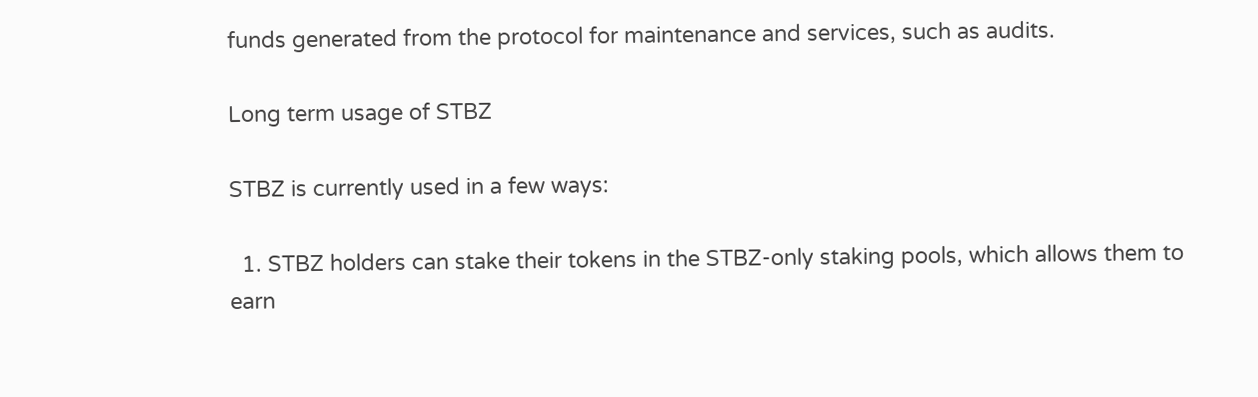funds generated from the protocol for maintenance and services, such as audits.

Long term usage of STBZ

STBZ is currently used in a few ways:

  1. STBZ holders can stake their tokens in the STBZ-only staking pools, which allows them to earn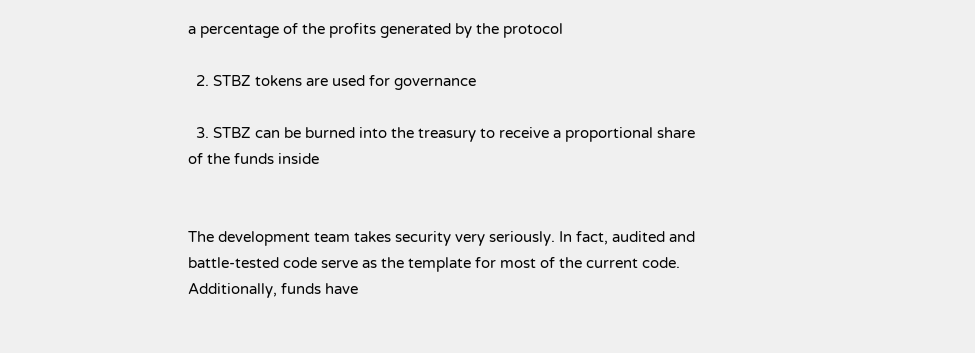a percentage of the profits generated by the protocol

  2. STBZ tokens are used for governance

  3. STBZ can be burned into the treasury to receive a proportional share of the funds inside


The development team takes security very seriously. In fact, audited and battle-tested code serve as the template for most of the current code. Additionally, funds have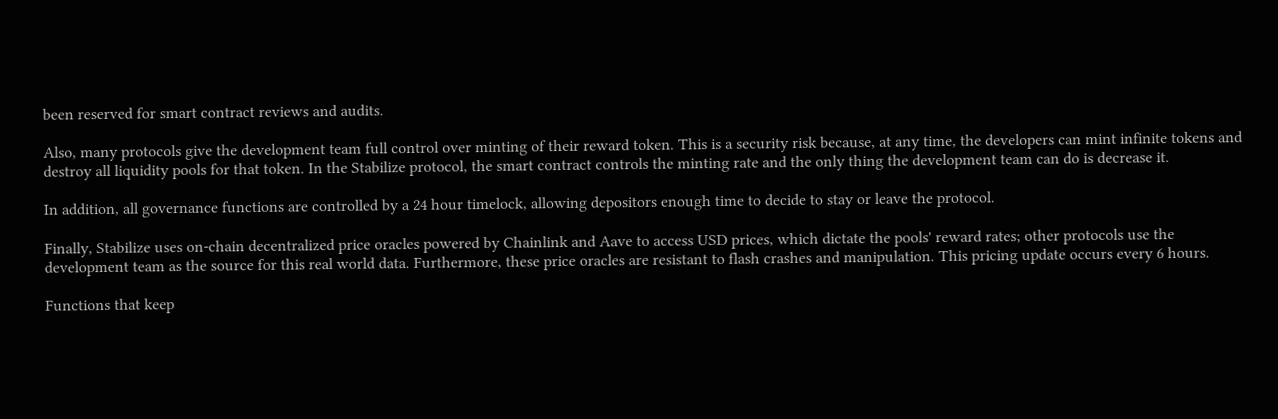been reserved for smart contract reviews and audits.

Also, many protocols give the development team full control over minting of their reward token. This is a security risk because, at any time, the developers can mint infinite tokens and destroy all liquidity pools for that token. In the Stabilize protocol, the smart contract controls the minting rate and the only thing the development team can do is decrease it.

In addition, all governance functions are controlled by a 24 hour timelock, allowing depositors enough time to decide to stay or leave the protocol.

Finally, Stabilize uses on-chain decentralized price oracles powered by Chainlink and Aave to access USD prices, which dictate the pools' reward rates; other protocols use the development team as the source for this real world data. Furthermore, these price oracles are resistant to flash crashes and manipulation. This pricing update occurs every 6 hours.

Functions that keep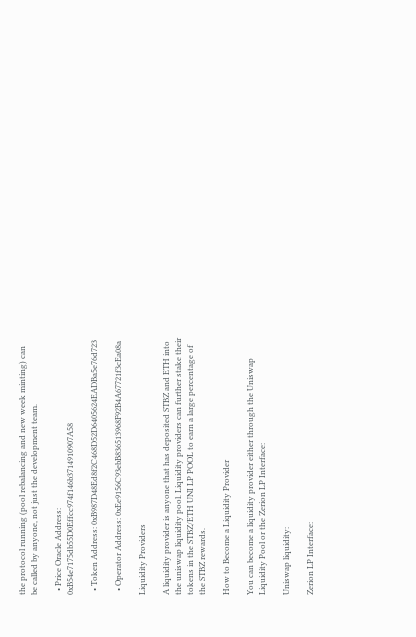the protocol running (pool rebalancing and new week minting) can be called by anyone, not just the development team.

  • Price Oracle Address: 0xB54e7175db55D0Effcc974f146b3714910907A58

  • Token Address: 0xB987D48Ed8f2C468D52D6405624EADBa5e76d723

  • Operator Address: 0xEe9156C93ebB836513968F92B4A67721f3cEa08a

Liquidity Providers

A liquidity provider is anyone that has deposited STBZ and ETH into the uniswap liquidity pool. Liquidity providers can further stake their tokens in the STBZ/ETH UNI LP POOL to earn a large percentage of the STBZ rewards.

How to Become a Liquidity Provider

You can become a liquidity provider either through the Uniswap Liquidity Pool or the Zerion LP Interface:

Uniswap liquidity:

Zerion LP Interface: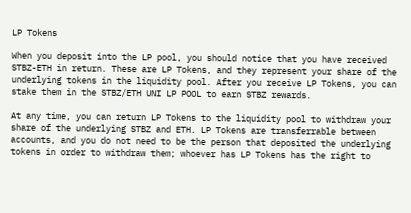LP Tokens

When you deposit into the LP pool, you should notice that you have received STBZ-ETH in return. These are LP Tokens, and they represent your share of the underlying tokens in the liquidity pool. After you receive LP Tokens, you can stake them in the STBZ/ETH UNI LP POOL to earn STBZ rewards.

At any time, you can return LP Tokens to the liquidity pool to withdraw your share of the underlying STBZ and ETH. LP Tokens are transferrable between accounts, and you do not need to be the person that deposited the underlying tokens in order to withdraw them; whoever has LP Tokens has the right to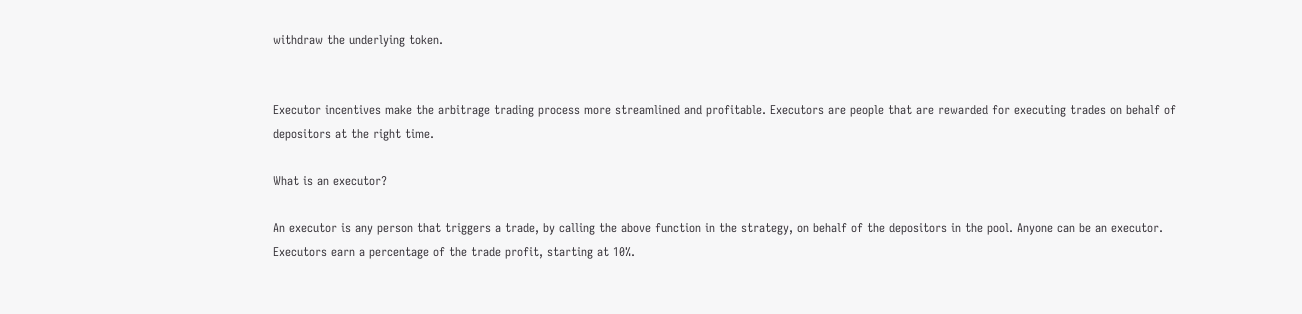withdraw the underlying token.


Executor incentives make the arbitrage trading process more streamlined and profitable. Executors are people that are rewarded for executing trades on behalf of depositors at the right time.

What is an executor?

An executor is any person that triggers a trade, by calling the above function in the strategy, on behalf of the depositors in the pool. Anyone can be an executor. Executors earn a percentage of the trade profit, starting at 10%.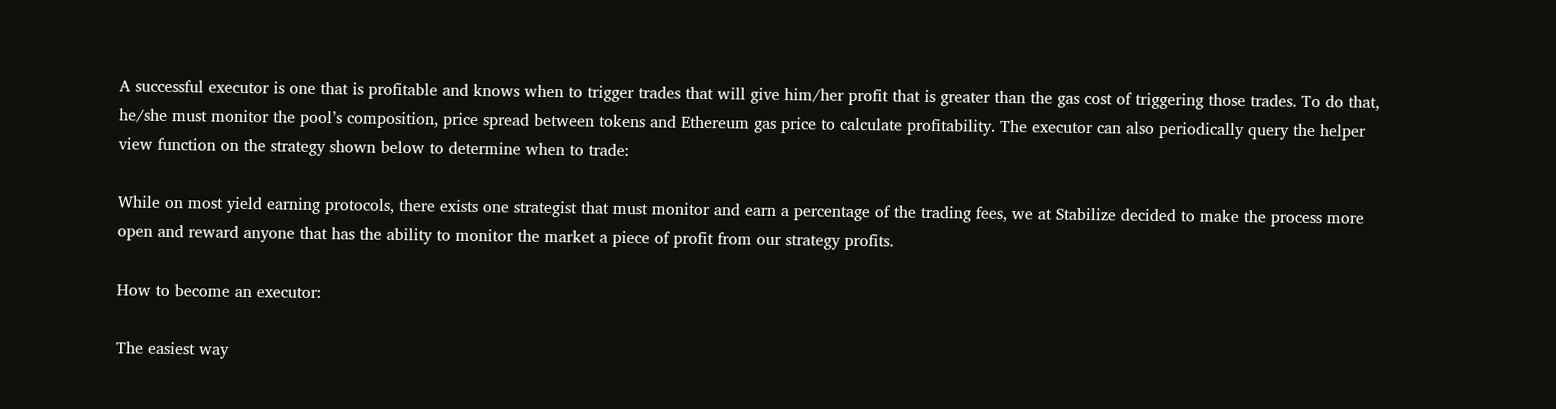A successful executor is one that is profitable and knows when to trigger trades that will give him/her profit that is greater than the gas cost of triggering those trades. To do that, he/she must monitor the pool’s composition, price spread between tokens and Ethereum gas price to calculate profitability. The executor can also periodically query the helper view function on the strategy shown below to determine when to trade:

While on most yield earning protocols, there exists one strategist that must monitor and earn a percentage of the trading fees, we at Stabilize decided to make the process more open and reward anyone that has the ability to monitor the market a piece of profit from our strategy profits.

How to become an executor:

The easiest way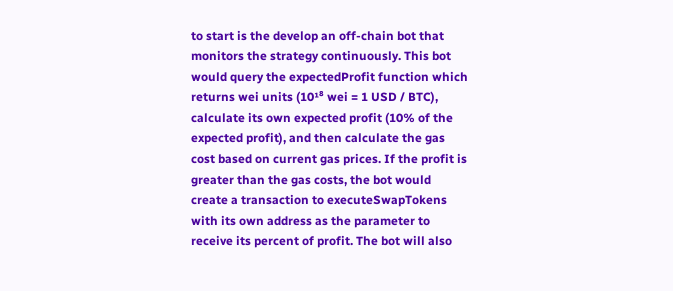to start is the develop an off-chain bot that monitors the strategy continuously. This bot would query the expectedProfit function which returns wei units (10¹⁸ wei = 1 USD / BTC), calculate its own expected profit (10% of the expected profit), and then calculate the gas cost based on current gas prices. If the profit is greater than the gas costs, the bot would create a transaction to executeSwapTokens with its own address as the parameter to receive its percent of profit. The bot will also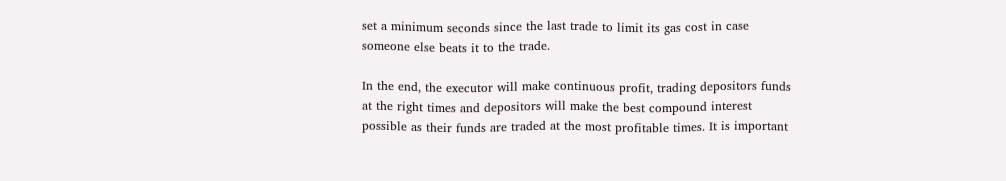set a minimum seconds since the last trade to limit its gas cost in case someone else beats it to the trade.

In the end, the executor will make continuous profit, trading depositors funds at the right times and depositors will make the best compound interest possible as their funds are traded at the most profitable times. It is important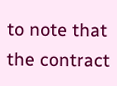to note that the contract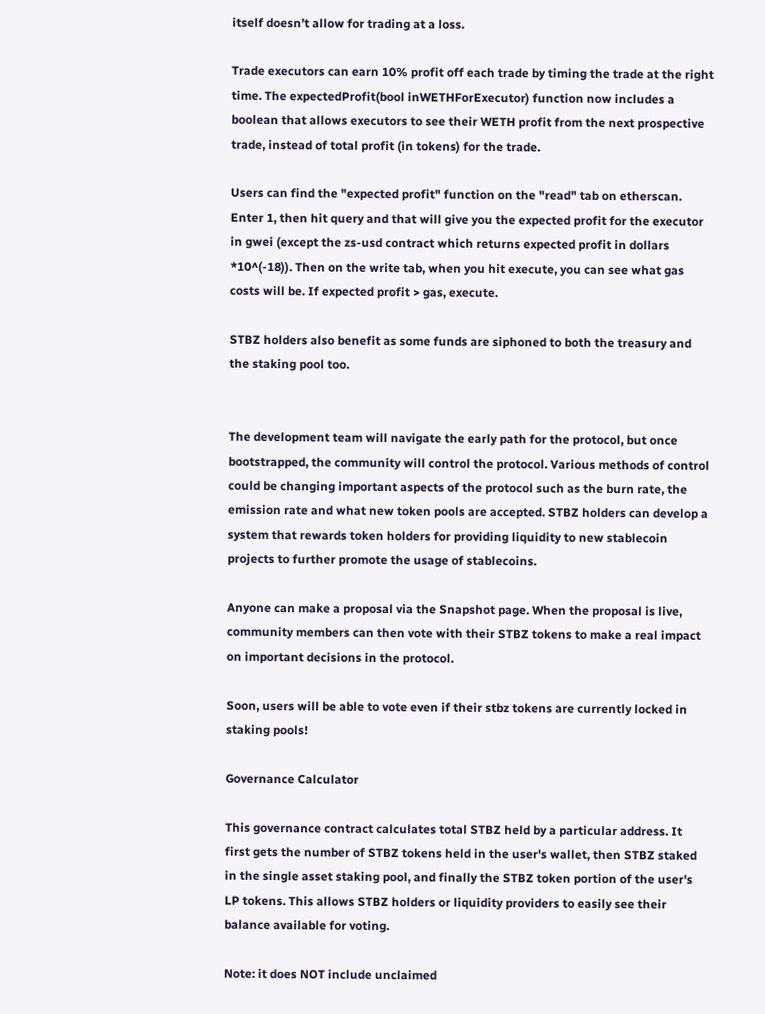itself doesn’t allow for trading at a loss.

Trade executors can earn 10% profit off each trade by timing the trade at the right time. The expectedProfit(bool inWETHForExecutor) function now includes a boolean that allows executors to see their WETH profit from the next prospective trade, instead of total profit (in tokens) for the trade.

Users can find the "expected profit" function on the "read" tab on etherscan. Enter 1, then hit query and that will give you the expected profit for the executor in gwei (except the zs-usd contract which returns expected profit in dollars *10^(-18)). Then on the write tab, when you hit execute, you can see what gas costs will be. If expected profit > gas, execute.

STBZ holders also benefit as some funds are siphoned to both the treasury and the staking pool too.


The development team will navigate the early path for the protocol, but once bootstrapped, the community will control the protocol. Various methods of control could be changing important aspects of the protocol such as the burn rate, the emission rate and what new token pools are accepted. STBZ holders can develop a system that rewards token holders for providing liquidity to new stablecoin projects to further promote the usage of stablecoins.

Anyone can make a proposal via the Snapshot page. When the proposal is live, community members can then vote with their STBZ tokens to make a real impact on important decisions in the protocol.

Soon, users will be able to vote even if their stbz tokens are currently locked in staking pools!

Governance Calculator

This governance contract calculates total STBZ held by a particular address. It first gets the number of STBZ tokens held in the user's wallet, then STBZ staked in the single asset staking pool, and finally the STBZ token portion of the user's LP tokens. This allows STBZ holders or liquidity providers to easily see their balance available for voting.

Note: it does NOT include unclaimed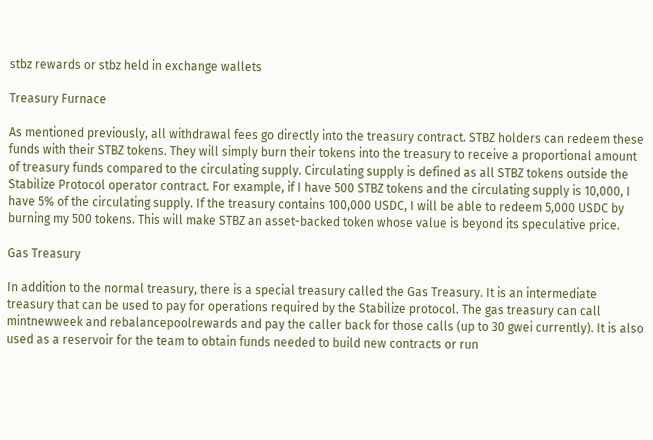stbz rewards or stbz held in exchange wallets

Treasury Furnace

As mentioned previously, all withdrawal fees go directly into the treasury contract. STBZ holders can redeem these funds with their STBZ tokens. They will simply burn their tokens into the treasury to receive a proportional amount of treasury funds compared to the circulating supply. Circulating supply is defined as all STBZ tokens outside the Stabilize Protocol operator contract. For example, if I have 500 STBZ tokens and the circulating supply is 10,000, I have 5% of the circulating supply. If the treasury contains 100,000 USDC, I will be able to redeem 5,000 USDC by burning my 500 tokens. This will make STBZ an asset-backed token whose value is beyond its speculative price.

Gas Treasury

In addition to the normal treasury, there is a special treasury called the Gas Treasury. It is an intermediate treasury that can be used to pay for operations required by the Stabilize protocol. The gas treasury can call mintnewweek and rebalancepoolrewards and pay the caller back for those calls (up to 30 gwei currently). It is also used as a reservoir for the team to obtain funds needed to build new contracts or run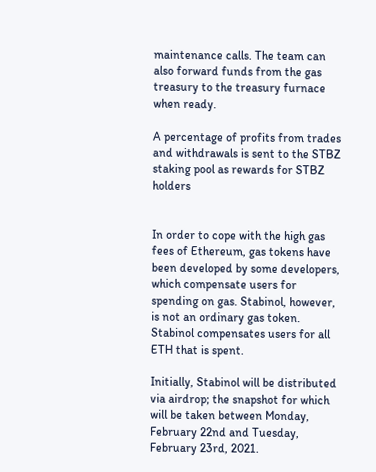maintenance calls. The team can also forward funds from the gas treasury to the treasury furnace when ready.

A percentage of profits from trades and withdrawals is sent to the STBZ staking pool as rewards for STBZ holders


In order to cope with the high gas fees of Ethereum, gas tokens have been developed by some developers, which compensate users for spending on gas. Stabinol, however, is not an ordinary gas token. Stabinol compensates users for all ETH that is spent.

Initially, Stabinol will be distributed via airdrop; the snapshot for which will be taken between Monday, February 22nd and Tuesday, February 23rd, 2021.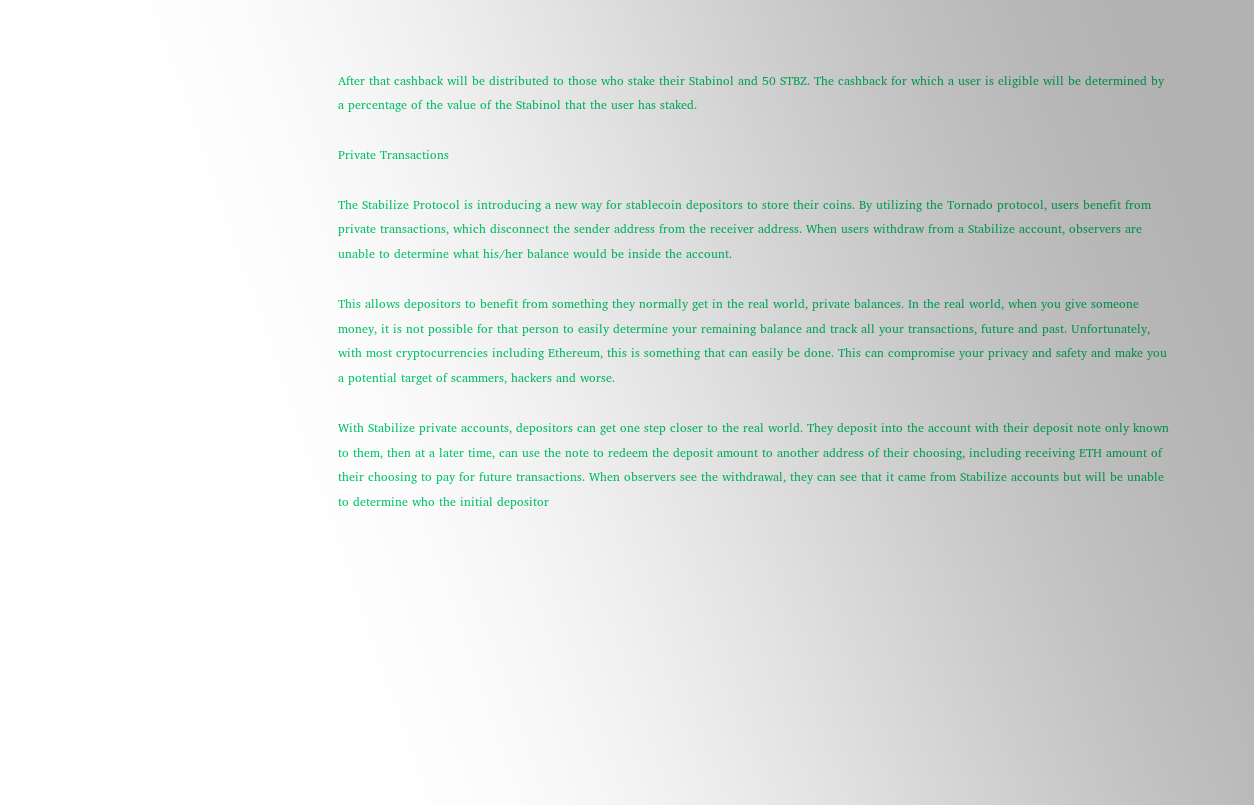After that cashback will be distributed to those who stake their Stabinol and 50 STBZ. The cashback for which a user is eligible will be determined by a percentage of the value of the Stabinol that the user has staked.

Private Transactions

The Stabilize Protocol is introducing a new way for stablecoin depositors to store their coins. By utilizing the Tornado protocol, users benefit from private transactions, which disconnect the sender address from the receiver address. When users withdraw from a Stabilize account, observers are unable to determine what his/her balance would be inside the account.

This allows depositors to benefit from something they normally get in the real world, private balances. In the real world, when you give someone money, it is not possible for that person to easily determine your remaining balance and track all your transactions, future and past. Unfortunately, with most cryptocurrencies including Ethereum, this is something that can easily be done. This can compromise your privacy and safety and make you a potential target of scammers, hackers and worse.

With Stabilize private accounts, depositors can get one step closer to the real world. They deposit into the account with their deposit note only known to them, then at a later time, can use the note to redeem the deposit amount to another address of their choosing, including receiving ETH amount of their choosing to pay for future transactions. When observers see the withdrawal, they can see that it came from Stabilize accounts but will be unable to determine who the initial depositor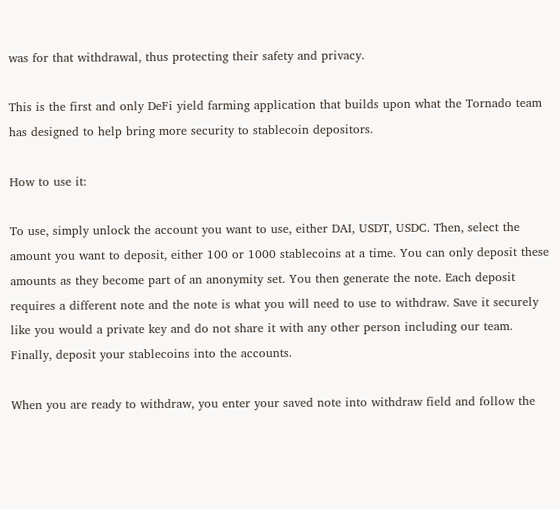was for that withdrawal, thus protecting their safety and privacy.

This is the first and only DeFi yield farming application that builds upon what the Tornado team has designed to help bring more security to stablecoin depositors.

How to use it:

To use, simply unlock the account you want to use, either DAI, USDT, USDC. Then, select the amount you want to deposit, either 100 or 1000 stablecoins at a time. You can only deposit these amounts as they become part of an anonymity set. You then generate the note. Each deposit requires a different note and the note is what you will need to use to withdraw. Save it securely like you would a private key and do not share it with any other person including our team. Finally, deposit your stablecoins into the accounts.

When you are ready to withdraw, you enter your saved note into withdraw field and follow the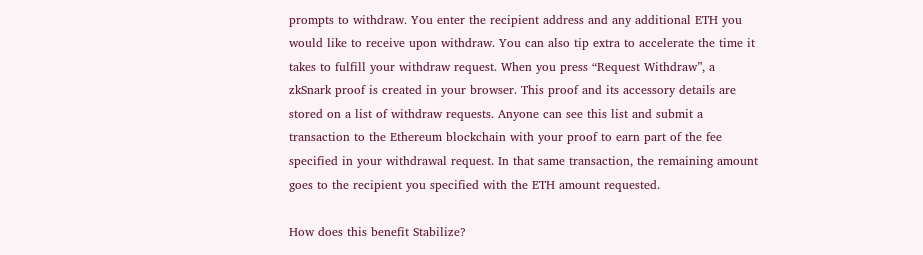prompts to withdraw. You enter the recipient address and any additional ETH you would like to receive upon withdraw. You can also tip extra to accelerate the time it takes to fulfill your withdraw request. When you press “Request Withdraw”, a zkSnark proof is created in your browser. This proof and its accessory details are stored on a list of withdraw requests. Anyone can see this list and submit a transaction to the Ethereum blockchain with your proof to earn part of the fee specified in your withdrawal request. In that same transaction, the remaining amount goes to the recipient you specified with the ETH amount requested.

How does this benefit Stabilize?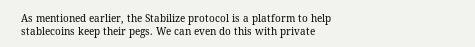As mentioned earlier, the Stabilize protocol is a platform to help stablecoins keep their pegs. We can even do this with private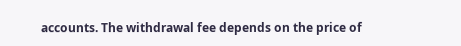accounts. The withdrawal fee depends on the price of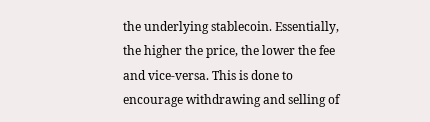the underlying stablecoin. Essentially, the higher the price, the lower the fee and vice-versa. This is done to encourage withdrawing and selling of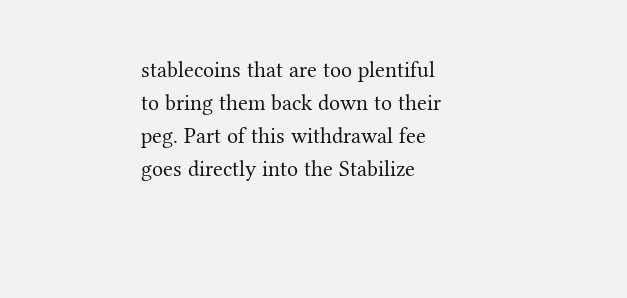stablecoins that are too plentiful to bring them back down to their peg. Part of this withdrawal fee goes directly into the Stabilize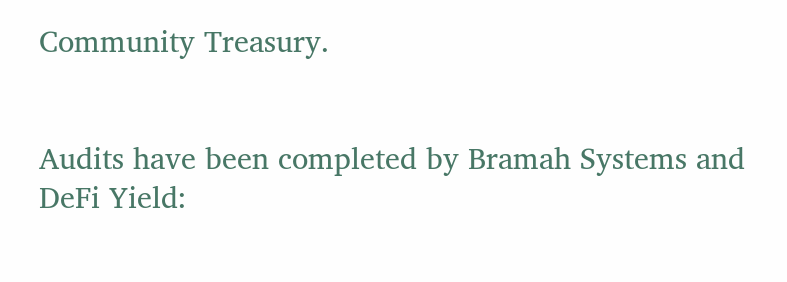Community Treasury.


Audits have been completed by Bramah Systems and DeFi Yield: